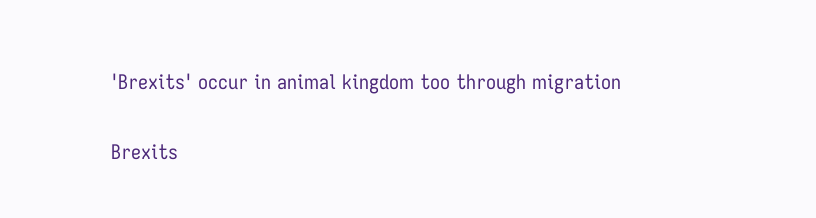'Brexits' occur in animal kingdom too through migration

Brexits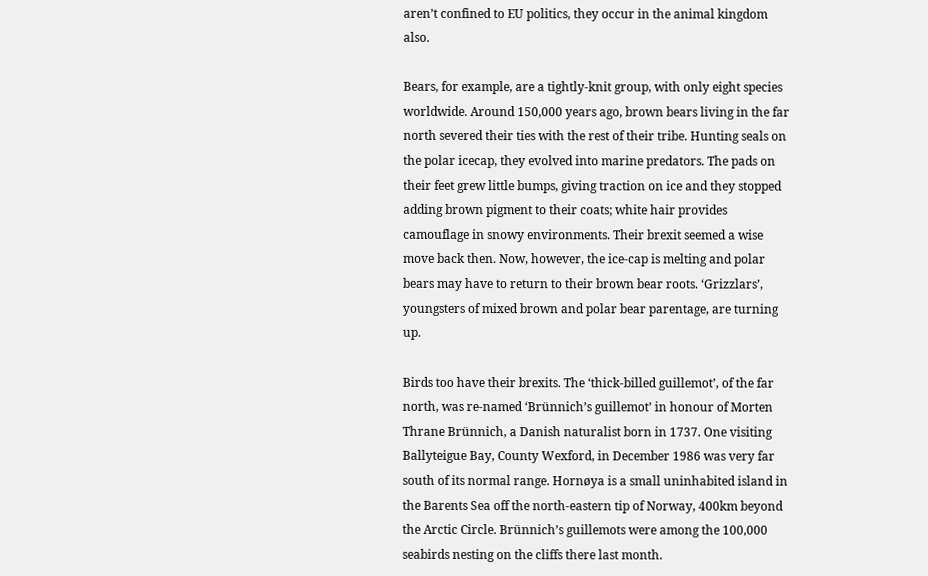aren’t confined to EU politics, they occur in the animal kingdom also.

Bears, for example, are a tightly-knit group, with only eight species worldwide. Around 150,000 years ago, brown bears living in the far north severed their ties with the rest of their tribe. Hunting seals on the polar icecap, they evolved into marine predators. The pads on their feet grew little bumps, giving traction on ice and they stopped adding brown pigment to their coats; white hair provides camouflage in snowy environments. Their brexit seemed a wise move back then. Now, however, the ice-cap is melting and polar bears may have to return to their brown bear roots. ‘Grizzlars’, youngsters of mixed brown and polar bear parentage, are turning up.

Birds too have their brexits. The ‘thick-billed guillemot’, of the far north, was re-named ‘Brünnich’s guillemot’ in honour of Morten Thrane Brünnich, a Danish naturalist born in 1737. One visiting Ballyteigue Bay, County Wexford, in December 1986 was very far south of its normal range. Hornøya is a small uninhabited island in the Barents Sea off the north-eastern tip of Norway, 400km beyond the Arctic Circle. Brünnich’s guillemots were among the 100,000 seabirds nesting on the cliffs there last month.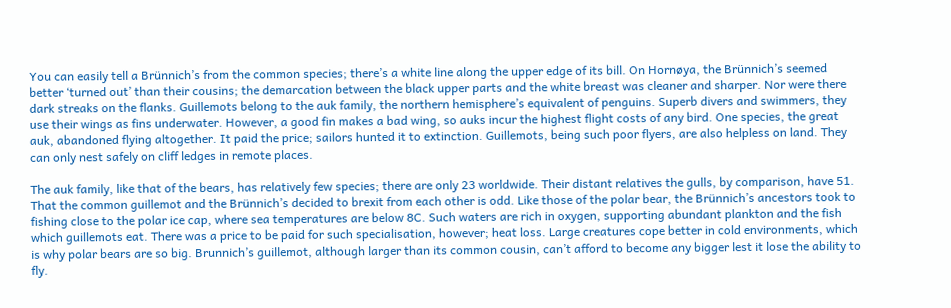You can easily tell a Brünnich’s from the common species; there’s a white line along the upper edge of its bill. On Hornøya, the Brünnich’s seemed better ‘turned out’ than their cousins; the demarcation between the black upper parts and the white breast was cleaner and sharper. Nor were there dark streaks on the flanks. Guillemots belong to the auk family, the northern hemisphere’s equivalent of penguins. Superb divers and swimmers, they use their wings as fins underwater. However, a good fin makes a bad wing, so auks incur the highest flight costs of any bird. One species, the great auk, abandoned flying altogether. It paid the price; sailors hunted it to extinction. Guillemots, being such poor flyers, are also helpless on land. They can only nest safely on cliff ledges in remote places.

The auk family, like that of the bears, has relatively few species; there are only 23 worldwide. Their distant relatives the gulls, by comparison, have 51. That the common guillemot and the Brünnich’s decided to brexit from each other is odd. Like those of the polar bear, the Brünnich’s ancestors took to fishing close to the polar ice cap, where sea temperatures are below 8C. Such waters are rich in oxygen, supporting abundant plankton and the fish which guillemots eat. There was a price to be paid for such specialisation, however; heat loss. Large creatures cope better in cold environments, which is why polar bears are so big. Brunnich’s guillemot, although larger than its common cousin, can’t afford to become any bigger lest it lose the ability to fly.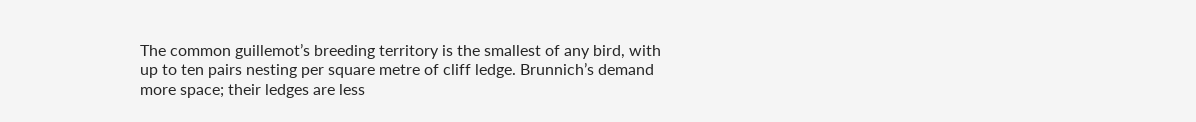The common guillemot’s breeding territory is the smallest of any bird, with up to ten pairs nesting per square metre of cliff ledge. Brunnich’s demand more space; their ledges are less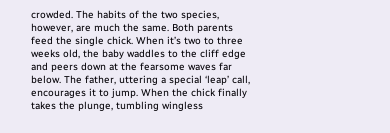crowded. The habits of the two species, however, are much the same. Both parents feed the single chick. When it’s two to three weeks old, the baby waddles to the cliff edge and peers down at the fearsome waves far below. The father, uttering a special ‘leap’ call, encourages it to jump. When the chick finally takes the plunge, tumbling wingless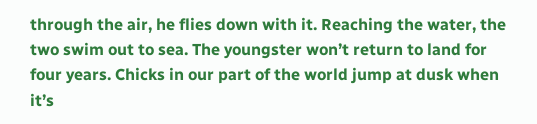through the air, he flies down with it. Reaching the water, the two swim out to sea. The youngster won’t return to land for four years. Chicks in our part of the world jump at dusk when it’s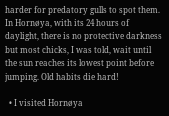harder for predatory gulls to spot them. In Hornøya, with its 24 hours of daylight, there is no protective darkness but most chicks, I was told, wait until the sun reaches its lowest point before jumping. Old habits die hard!

  • I visited Hornøya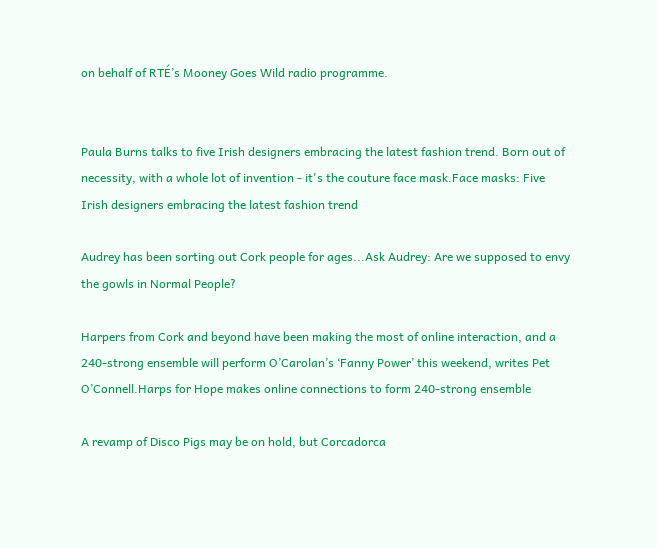on behalf of RTÉ’s Mooney Goes Wild radio programme.


Paula Burns talks to five Irish designers embracing the latest fashion trend. Born out of necessity, with a whole lot of invention - it's the couture face mask.Face masks: Five Irish designers embracing the latest fashion trend

Audrey has been sorting out Cork people for ages...Ask Audrey: Are we supposed to envy the gowls in Normal People?

Harpers from Cork and beyond have been making the most of online interaction, and a 240-strong ensemble will perform O’Carolan’s ‘Fanny Power’ this weekend, writes Pet O’Connell.Harps for Hope makes online connections to form 240-strong ensemble

A revamp of Disco Pigs may be on hold, but Corcadorca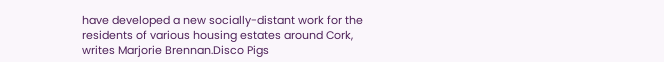have developed a new socially-distant work for the residents of various housing estates around Cork, writes Marjorie Brennan.Disco Pigs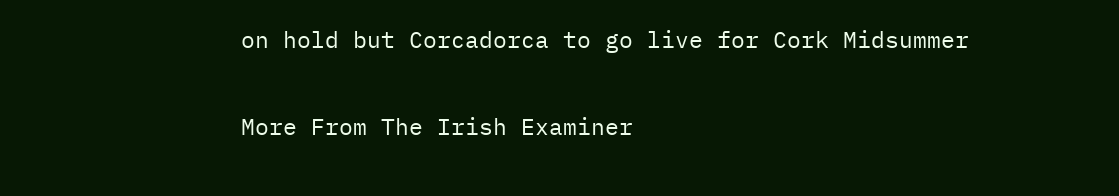on hold but Corcadorca to go live for Cork Midsummer

More From The Irish Examiner